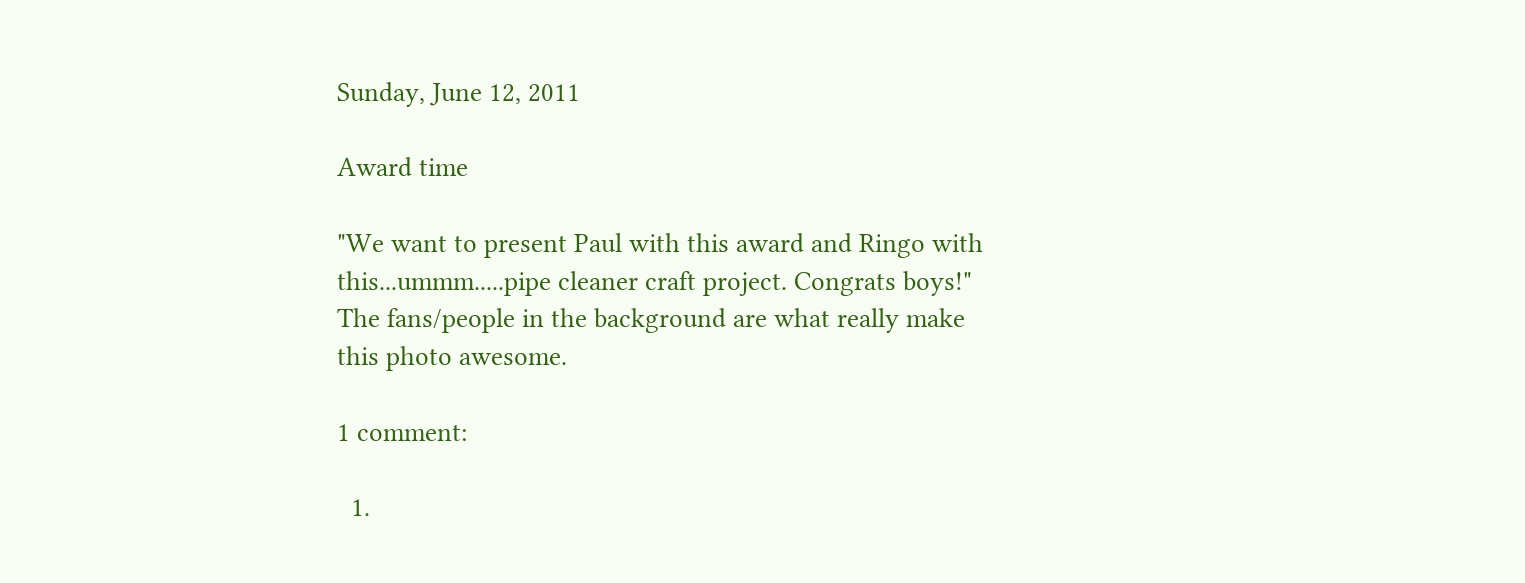Sunday, June 12, 2011

Award time

"We want to present Paul with this award and Ringo with this...ummm.....pipe cleaner craft project. Congrats boys!" The fans/people in the background are what really make this photo awesome.

1 comment:

  1.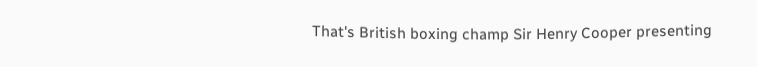That's British boxing champ Sir Henry Cooper presenting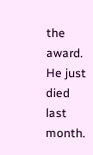the award. He just died last month.